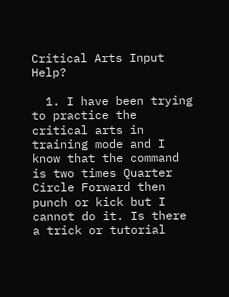Critical Arts Input Help?

  1. I have been trying to practice the critical arts in training mode and I know that the command is two times Quarter Circle Forward then punch or kick but I cannot do it. Is there a trick or tutorial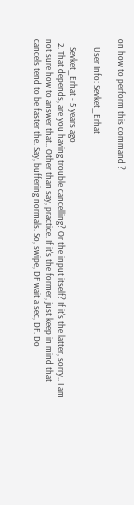on how to perform this command ?

    User Info: Sevket_Erhat

    Sevket_Erhat - 5 years ago
  2. That depends, are you having trouble cancelling? Or the input itself? If it's the latter, sorry.. I am not sure how to answer that.. Other than say, practice. If it's the former, just keep in mind that cancels tend to be faster the. Say, buffering normals. So, swipe, DF wait a sec, DF. Do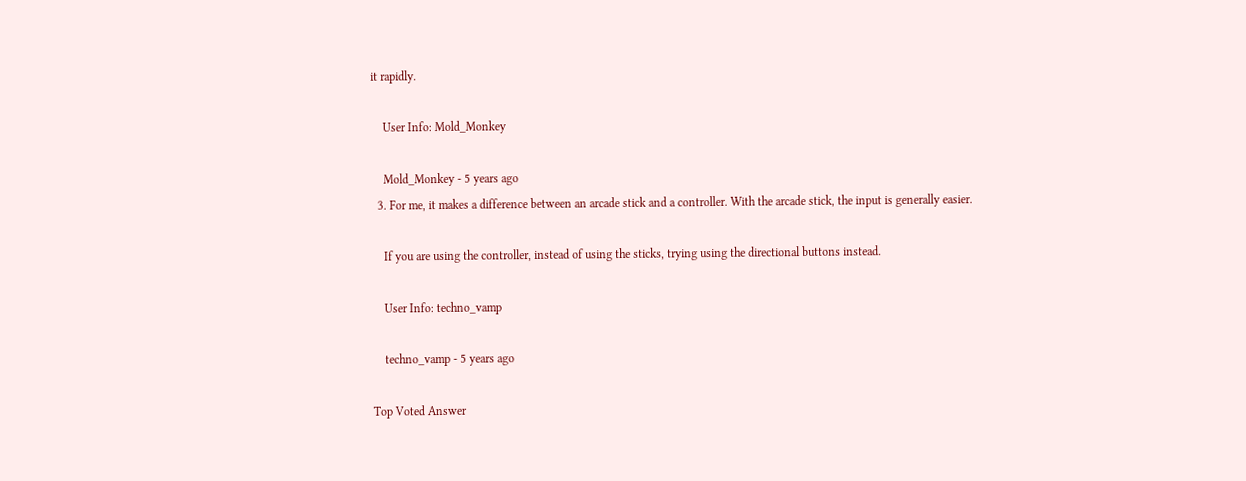it rapidly.

    User Info: Mold_Monkey

    Mold_Monkey - 5 years ago
  3. For me, it makes a difference between an arcade stick and a controller. With the arcade stick, the input is generally easier.

    If you are using the controller, instead of using the sticks, trying using the directional buttons instead.

    User Info: techno_vamp

    techno_vamp - 5 years ago

Top Voted Answer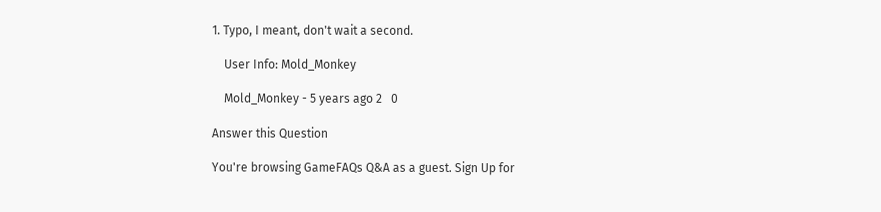1. Typo, I meant, don't wait a second.

    User Info: Mold_Monkey

    Mold_Monkey - 5 years ago 2   0

Answer this Question

You're browsing GameFAQs Q&A as a guest. Sign Up for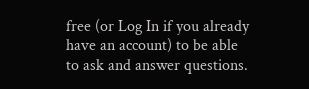free (or Log In if you already have an account) to be able to ask and answer questions.